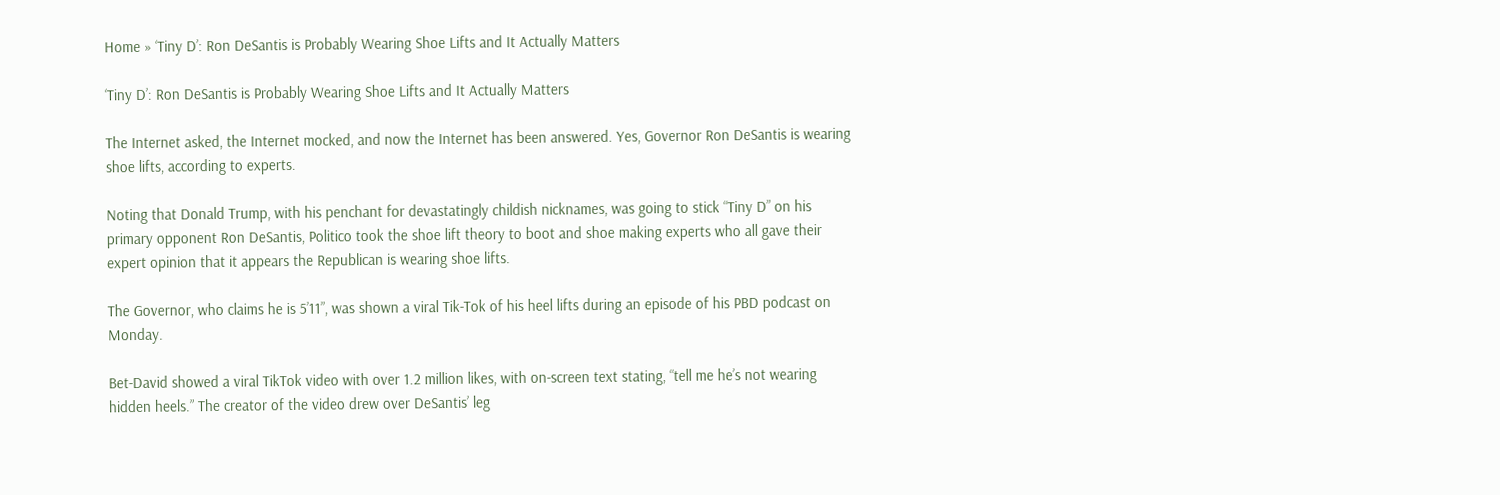Home » ‘Tiny D’: Ron DeSantis is Probably Wearing Shoe Lifts and It Actually Matters

‘Tiny D’: Ron DeSantis is Probably Wearing Shoe Lifts and It Actually Matters

The Internet asked, the Internet mocked, and now the Internet has been answered. Yes, Governor Ron DeSantis is wearing shoe lifts, according to experts.

Noting that Donald Trump, with his penchant for devastatingly childish nicknames, was going to stick “Tiny D” on his primary opponent Ron DeSantis, Politico took the shoe lift theory to boot and shoe making experts who all gave their expert opinion that it appears the Republican is wearing shoe lifts.

The Governor, who claims he is 5’11”, was shown a viral Tik-Tok of his heel lifts during an episode of his PBD podcast on Monday.

Bet-David showed a viral TikTok video with over 1.2 million likes, with on-screen text stating, “tell me he’s not wearing hidden heels.” The creator of the video drew over DeSantis’ leg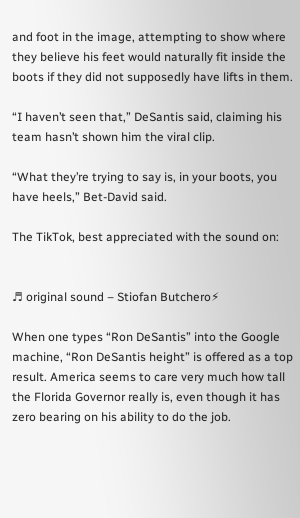and foot in the image, attempting to show where they believe his feet would naturally fit inside the boots if they did not supposedly have lifts in them.

“I haven’t seen that,” DeSantis said, claiming his team hasn’t shown him the viral clip.

“What they’re trying to say is, in your boots, you have heels,” Bet-David said.

The TikTok, best appreciated with the sound on:


♬ original sound – Stiofan Butchero⚡

When one types “Ron DeSantis” into the Google machine, “Ron DeSantis height” is offered as a top result. America seems to care very much how tall the Florida Governor really is, even though it has zero bearing on his ability to do the job.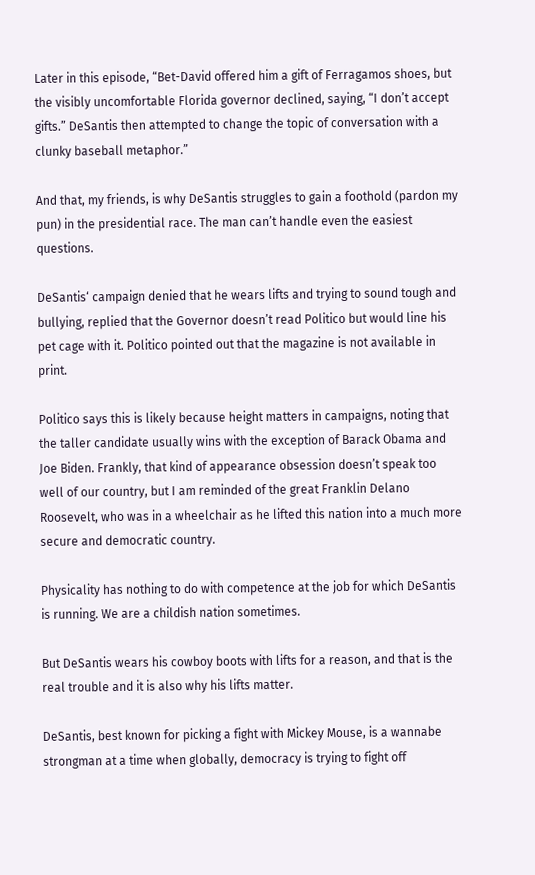Later in this episode, “Bet-David offered him a gift of Ferragamos shoes, but the visibly uncomfortable Florida governor declined, saying, “I don’t accept gifts.” DeSantis then attempted to change the topic of conversation with a clunky baseball metaphor.”

And that, my friends, is why DeSantis struggles to gain a foothold (pardon my pun) in the presidential race. The man can’t handle even the easiest questions.

DeSantis‘ campaign denied that he wears lifts and trying to sound tough and bullying, replied that the Governor doesn’t read Politico but would line his pet cage with it. Politico pointed out that the magazine is not available in print.

Politico says this is likely because height matters in campaigns, noting that the taller candidate usually wins with the exception of Barack Obama and Joe Biden. Frankly, that kind of appearance obsession doesn’t speak too well of our country, but I am reminded of the great Franklin Delano Roosevelt, who was in a wheelchair as he lifted this nation into a much more secure and democratic country.

Physicality has nothing to do with competence at the job for which DeSantis is running. We are a childish nation sometimes.

But DeSantis wears his cowboy boots with lifts for a reason, and that is the real trouble and it is also why his lifts matter.

DeSantis, best known for picking a fight with Mickey Mouse, is a wannabe strongman at a time when globally, democracy is trying to fight off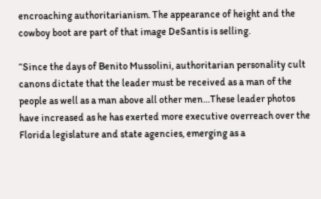encroaching authoritarianism. The appearance of height and the cowboy boot are part of that image DeSantis is selling.

“Since the days of Benito Mussolini, authoritarian personality cult canons dictate that the leader must be received as a man of the people as well as a man above all other men…These leader photos have increased as he has exerted more executive overreach over the Florida legislature and state agencies, emerging as a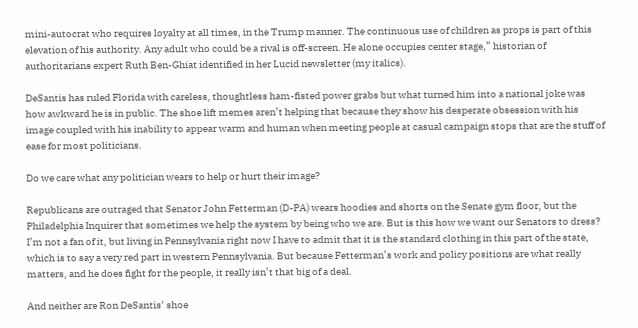mini-autocrat who requires loyalty at all times, in the Trump manner. The continuous use of children as props is part of this elevation of his authority. Any adult who could be a rival is off-screen. He alone occupies center stage,” historian of authoritarians expert Ruth Ben-Ghiat identified in her Lucid newsletter (my italics).

DeSantis has ruled Florida with careless, thoughtless ham-fisted power grabs but what turned him into a national joke was how awkward he is in public. The shoe lift memes aren’t helping that because they show his desperate obsession with his image coupled with his inability to appear warm and human when meeting people at casual campaign stops that are the stuff of ease for most politicians.

Do we care what any politician wears to help or hurt their image?

Republicans are outraged that Senator John Fetterman (D-PA) wears hoodies and shorts on the Senate gym floor, but the Philadelphia Inquirer that sometimes we help the system by being who we are. But is this how we want our Senators to dress? I’m not a fan of it, but living in Pennsylvania right now I have to admit that it is the standard clothing in this part of the state, which is to say a very red part in western Pennsylvania. But because Fetterman’s work and policy positions are what really matters, and he does fight for the people, it really isn’t that big of a deal.

And neither are Ron DeSantis‘ shoe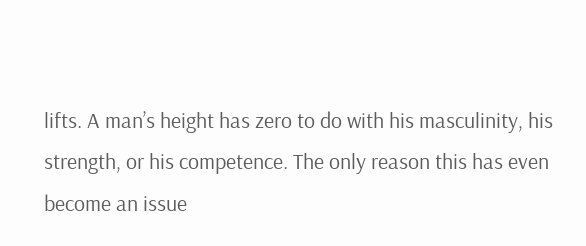lifts. A man’s height has zero to do with his masculinity, his strength, or his competence. The only reason this has even become an issue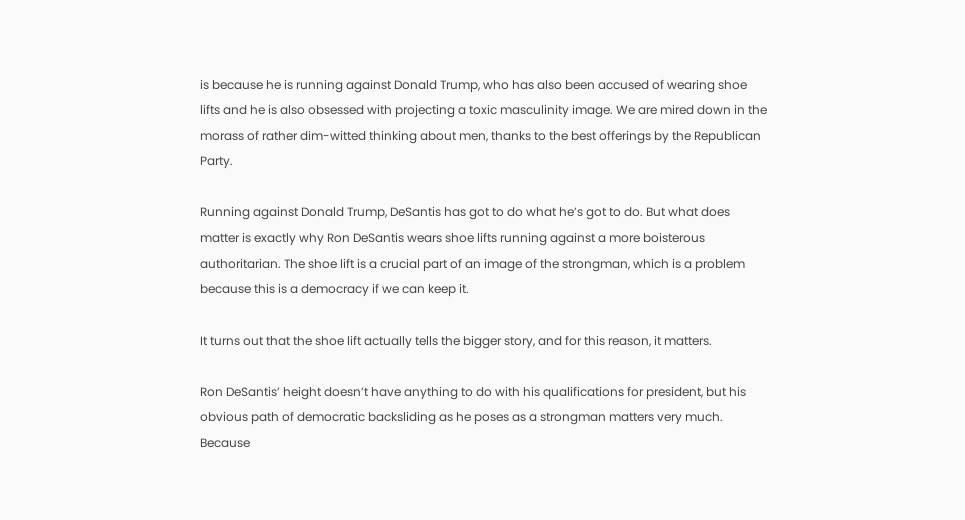is because he is running against Donald Trump, who has also been accused of wearing shoe lifts and he is also obsessed with projecting a toxic masculinity image. We are mired down in the morass of rather dim-witted thinking about men, thanks to the best offerings by the Republican Party.

Running against Donald Trump, DeSantis has got to do what he’s got to do. But what does matter is exactly why Ron DeSantis wears shoe lifts running against a more boisterous authoritarian. The shoe lift is a crucial part of an image of the strongman, which is a problem because this is a democracy if we can keep it.

It turns out that the shoe lift actually tells the bigger story, and for this reason, it matters.

Ron DeSantis’ height doesn’t have anything to do with his qualifications for president, but his obvious path of democratic backsliding as he poses as a strongman matters very much. Because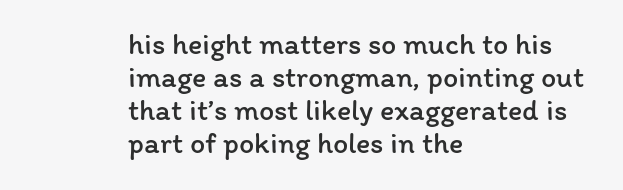his height matters so much to his image as a strongman, pointing out that it’s most likely exaggerated is part of poking holes in the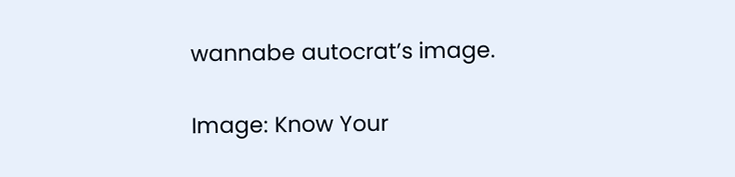wannabe autocrat’s image.

Image: Know Your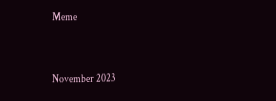Meme


November 2023